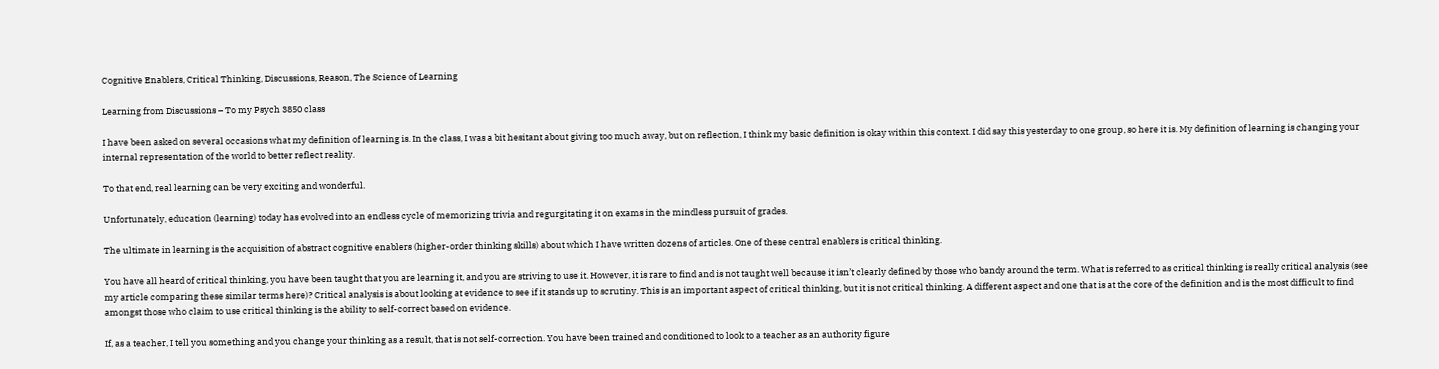Cognitive Enablers, Critical Thinking, Discussions, Reason, The Science of Learning

Learning from Discussions – To my Psych 3850 class

I have been asked on several occasions what my definition of learning is. In the class, I was a bit hesitant about giving too much away, but on reflection, I think my basic definition is okay within this context. I did say this yesterday to one group, so here it is. My definition of learning is changing your internal representation of the world to better reflect reality.

To that end, real learning can be very exciting and wonderful.

Unfortunately, education (learning) today has evolved into an endless cycle of memorizing trivia and regurgitating it on exams in the mindless pursuit of grades.

The ultimate in learning is the acquisition of abstract cognitive enablers (higher-order thinking skills) about which I have written dozens of articles. One of these central enablers is critical thinking.

You have all heard of critical thinking, you have been taught that you are learning it, and you are striving to use it. However, it is rare to find and is not taught well because it isn’t clearly defined by those who bandy around the term. What is referred to as critical thinking is really critical analysis (see my article comparing these similar terms here)? Critical analysis is about looking at evidence to see if it stands up to scrutiny. This is an important aspect of critical thinking, but it is not critical thinking. A different aspect and one that is at the core of the definition and is the most difficult to find amongst those who claim to use critical thinking is the ability to self-correct based on evidence.

If, as a teacher, I tell you something and you change your thinking as a result, that is not self-correction. You have been trained and conditioned to look to a teacher as an authority figure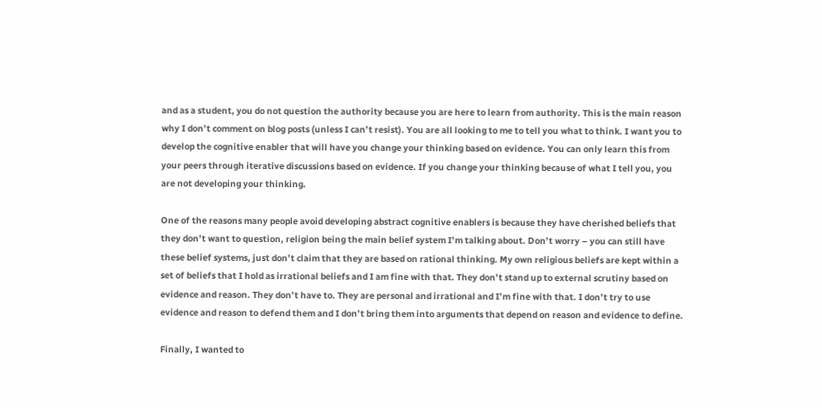and as a student, you do not question the authority because you are here to learn from authority. This is the main reason why I don’t comment on blog posts (unless I can’t resist). You are all looking to me to tell you what to think. I want you to develop the cognitive enabler that will have you change your thinking based on evidence. You can only learn this from your peers through iterative discussions based on evidence. If you change your thinking because of what I tell you, you are not developing your thinking.

One of the reasons many people avoid developing abstract cognitive enablers is because they have cherished beliefs that they don’t want to question, religion being the main belief system I’m talking about. Don’t worry – you can still have these belief systems, just don’t claim that they are based on rational thinking. My own religious beliefs are kept within a set of beliefs that I hold as irrational beliefs and I am fine with that. They don’t stand up to external scrutiny based on evidence and reason. They don’t have to. They are personal and irrational and I’m fine with that. I don’t try to use evidence and reason to defend them and I don’t bring them into arguments that depend on reason and evidence to define.

Finally, I wanted to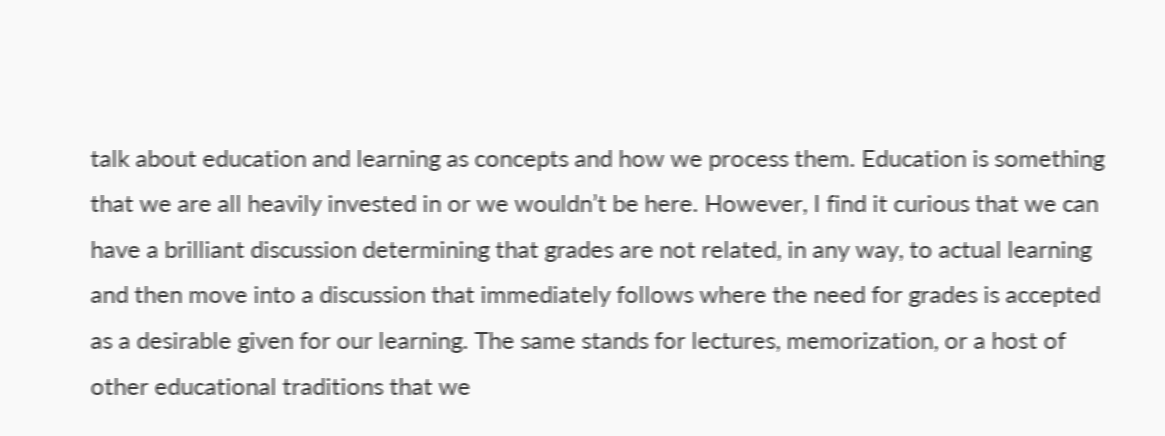talk about education and learning as concepts and how we process them. Education is something that we are all heavily invested in or we wouldn’t be here. However, I find it curious that we can have a brilliant discussion determining that grades are not related, in any way, to actual learning and then move into a discussion that immediately follows where the need for grades is accepted as a desirable given for our learning. The same stands for lectures, memorization, or a host of other educational traditions that we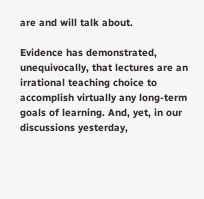are and will talk about.

Evidence has demonstrated, unequivocally, that lectures are an irrational teaching choice to accomplish virtually any long-term goals of learning. And, yet, in our discussions yesterday,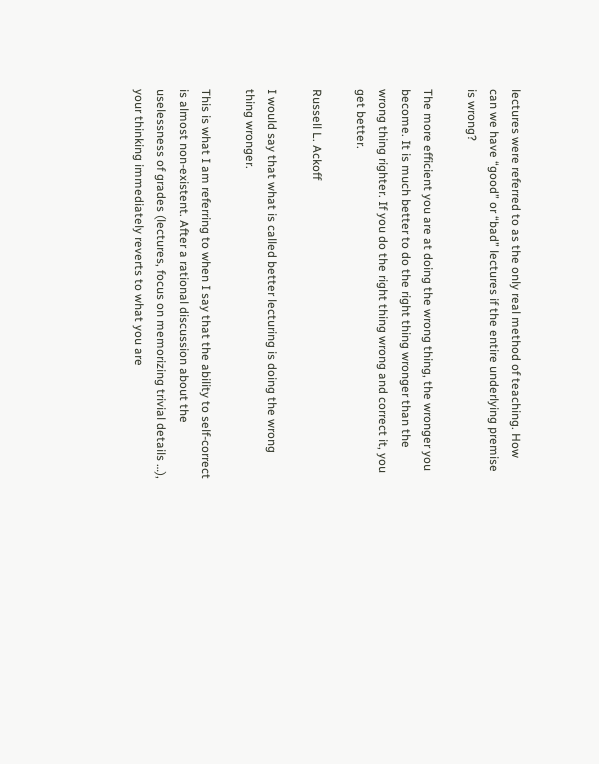lectures were referred to as the only real method of teaching. How can we have “good” or “bad” lectures if the entire underlying premise is wrong?

The more efficient you are at doing the wrong thing, the wronger you become. It is much better to do the right thing wronger than the wrong thing righter. If you do the right thing wrong and correct it, you get better.

Russell L. Ackoff

I would say that what is called better lecturing is doing the wrong thing wronger.

This is what I am referring to when I say that the ability to self-correct is almost non-existent. After a rational discussion about the uselessness of grades (lectures, focus on memorizing trivial details …), your thinking immediately reverts to what you are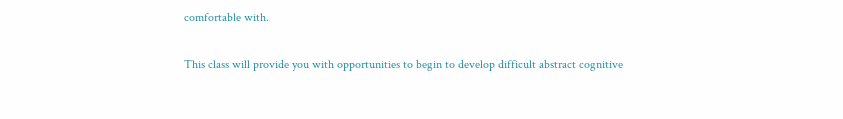comfortable with.

This class will provide you with opportunities to begin to develop difficult abstract cognitive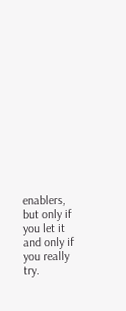enablers, but only if you let it and only if you really try.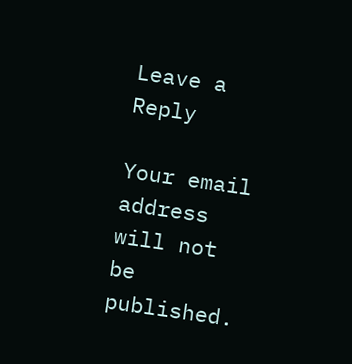Leave a Reply

Your email address will not be published.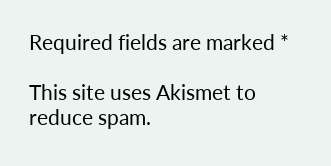Required fields are marked *

This site uses Akismet to reduce spam.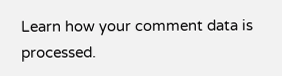Learn how your comment data is processed.